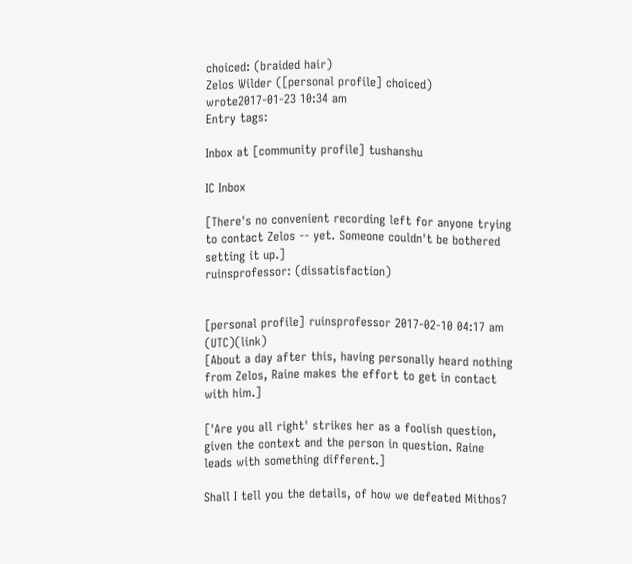choiced: (braided hair)
Zelos Wilder ([personal profile] choiced) wrote2017-01-23 10:34 am
Entry tags:

Inbox at [community profile] tushanshu

IC Inbox

[There's no convenient recording left for anyone trying to contact Zelos -- yet. Someone couldn't be bothered setting it up.]
ruinsprofessor: (dissatisfaction)


[personal profile] ruinsprofessor 2017-02-10 04:17 am (UTC)(link)
[About a day after this, having personally heard nothing from Zelos, Raine makes the effort to get in contact with him.]

['Are you all right' strikes her as a foolish question, given the context and the person in question. Raine leads with something different.]

Shall I tell you the details, of how we defeated Mithos?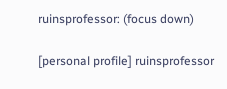ruinsprofessor: (focus down)

[personal profile] ruinsprofessor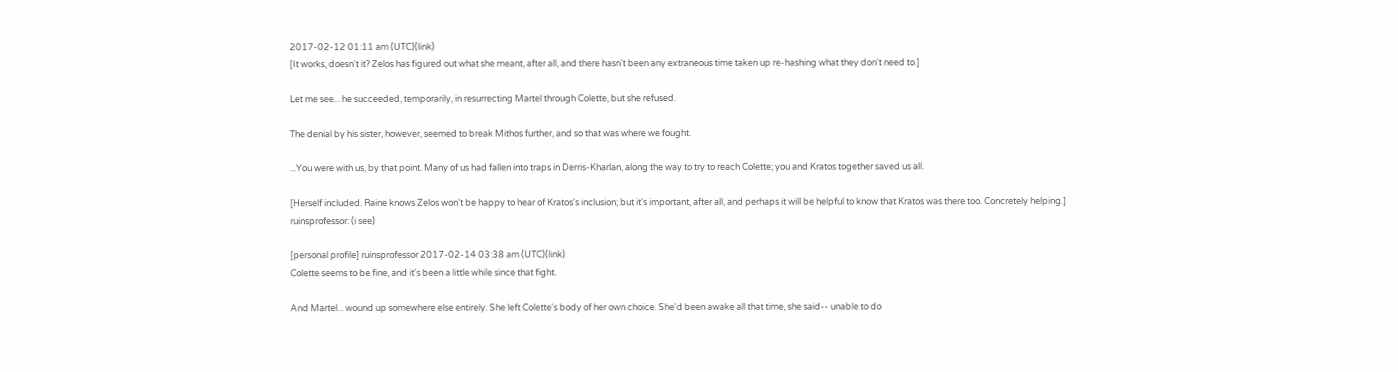2017-02-12 01:11 am (UTC)(link)
[It works, doesn't it? Zelos has figured out what she meant, after all, and there hasn't been any extraneous time taken up re-hashing what they don't need to.]

Let me see... he succeeded, temporarily, in resurrecting Martel through Colette, but she refused.

The denial by his sister, however, seemed to break Mithos further, and so that was where we fought.

...You were with us, by that point. Many of us had fallen into traps in Derris-Kharlan, along the way to try to reach Colette; you and Kratos together saved us all.

[Herself included. Raine knows Zelos won't be happy to hear of Kratos's inclusion; but it's important, after all, and perhaps it will be helpful to know that Kratos was there too. Concretely helping.]
ruinsprofessor: (i see)

[personal profile] ruinsprofessor 2017-02-14 03:38 am (UTC)(link)
Colette seems to be fine, and it's been a little while since that fight.

And Martel... wound up somewhere else entirely. She left Colette's body of her own choice. She'd been awake all that time, she said-- unable to do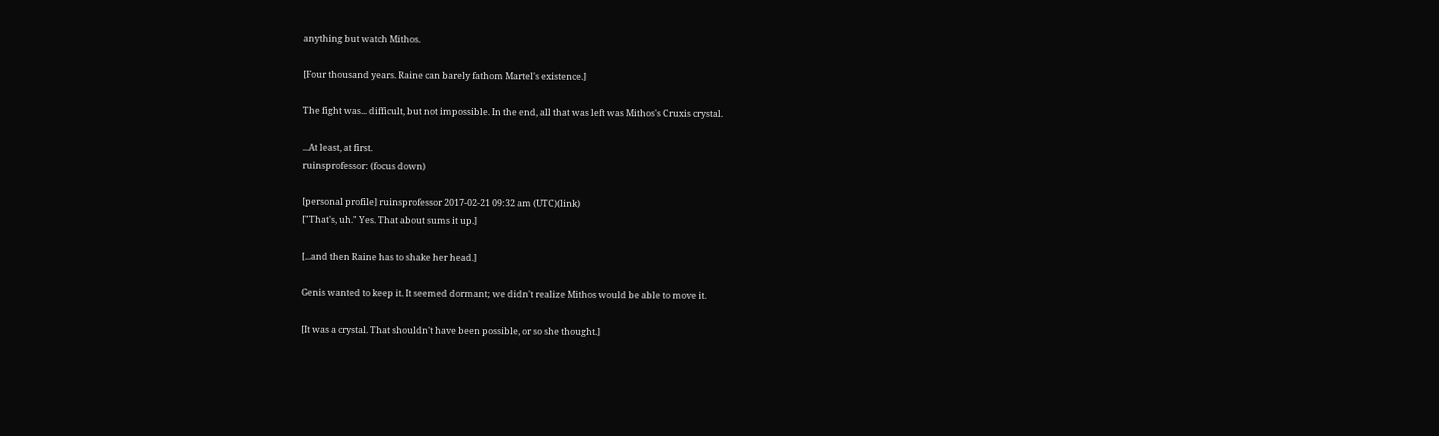anything but watch Mithos.

[Four thousand years. Raine can barely fathom Martel's existence.]

The fight was... difficult, but not impossible. In the end, all that was left was Mithos's Cruxis crystal.

...At least, at first.
ruinsprofessor: (focus down)

[personal profile] ruinsprofessor 2017-02-21 09:32 am (UTC)(link)
["That's, uh." Yes. That about sums it up.]

[...and then Raine has to shake her head.]

Genis wanted to keep it. It seemed dormant; we didn't realize Mithos would be able to move it.

[It was a crystal. That shouldn't have been possible, or so she thought.]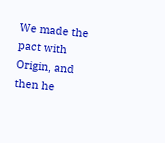We made the pact with Origin, and then he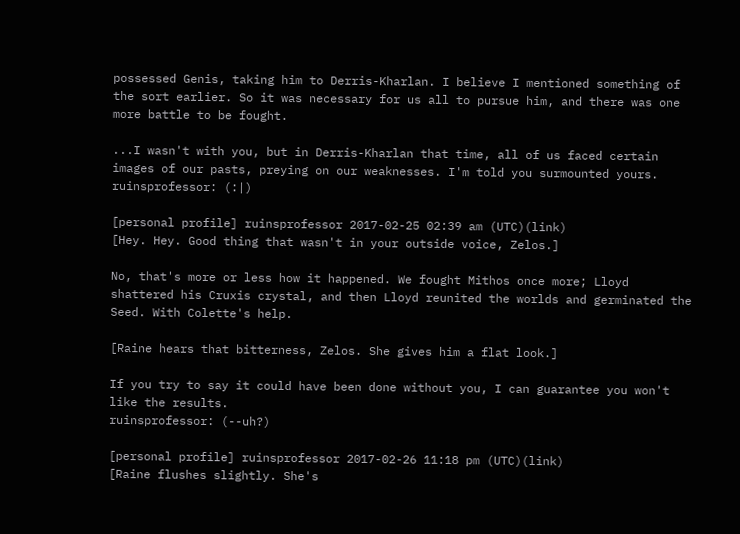possessed Genis, taking him to Derris-Kharlan. I believe I mentioned something of the sort earlier. So it was necessary for us all to pursue him, and there was one more battle to be fought.

...I wasn't with you, but in Derris-Kharlan that time, all of us faced certain images of our pasts, preying on our weaknesses. I'm told you surmounted yours.
ruinsprofessor: (:|)

[personal profile] ruinsprofessor 2017-02-25 02:39 am (UTC)(link)
[Hey. Hey. Good thing that wasn't in your outside voice, Zelos.]

No, that's more or less how it happened. We fought Mithos once more; Lloyd shattered his Cruxis crystal, and then Lloyd reunited the worlds and germinated the Seed. With Colette's help.

[Raine hears that bitterness, Zelos. She gives him a flat look.]

If you try to say it could have been done without you, I can guarantee you won't like the results.
ruinsprofessor: (--uh?)

[personal profile] ruinsprofessor 2017-02-26 11:18 pm (UTC)(link)
[Raine flushes slightly. She's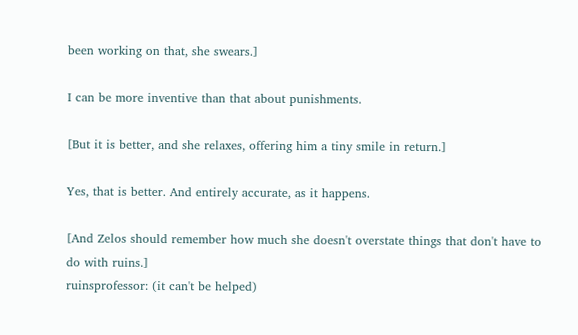been working on that, she swears.]

I can be more inventive than that about punishments.

[But it is better, and she relaxes, offering him a tiny smile in return.]

Yes, that is better. And entirely accurate, as it happens.

[And Zelos should remember how much she doesn't overstate things that don't have to do with ruins.]
ruinsprofessor: (it can't be helped)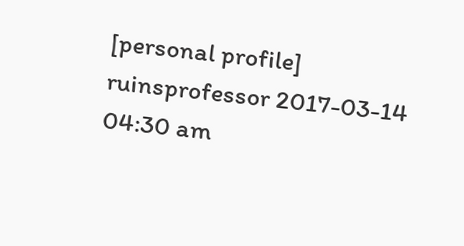[personal profile] ruinsprofessor 2017-03-14 04:30 am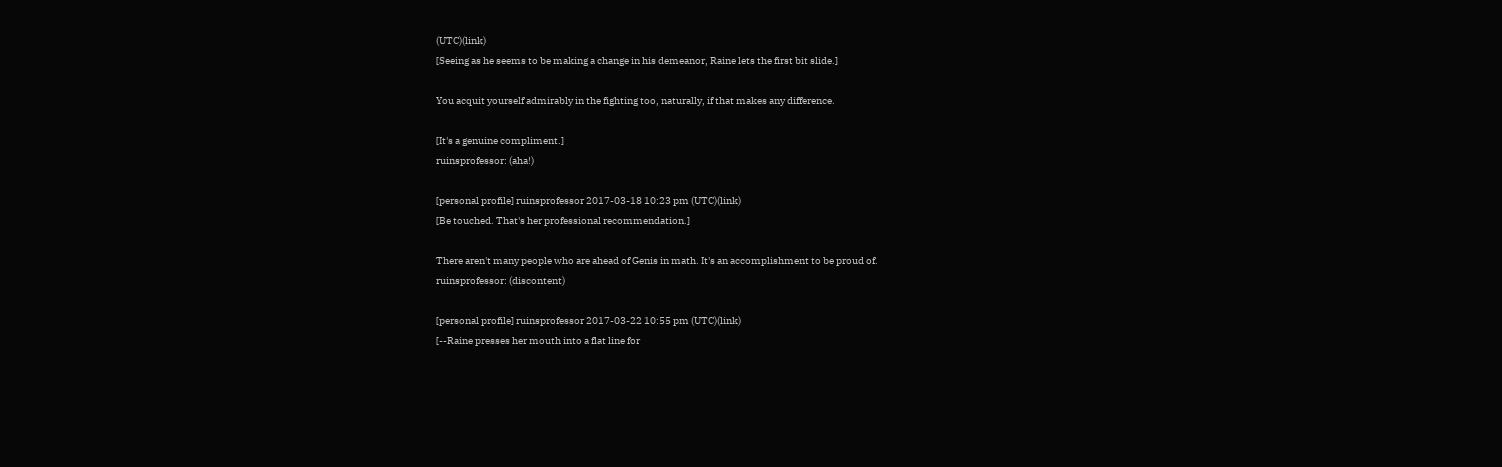(UTC)(link)
[Seeing as he seems to be making a change in his demeanor, Raine lets the first bit slide.]

You acquit yourself admirably in the fighting too, naturally, if that makes any difference.

[It's a genuine compliment.]
ruinsprofessor: (aha!)

[personal profile] ruinsprofessor 2017-03-18 10:23 pm (UTC)(link)
[Be touched. That's her professional recommendation.]

There aren't many people who are ahead of Genis in math. It's an accomplishment to be proud of.
ruinsprofessor: (discontent)

[personal profile] ruinsprofessor 2017-03-22 10:55 pm (UTC)(link)
[--Raine presses her mouth into a flat line for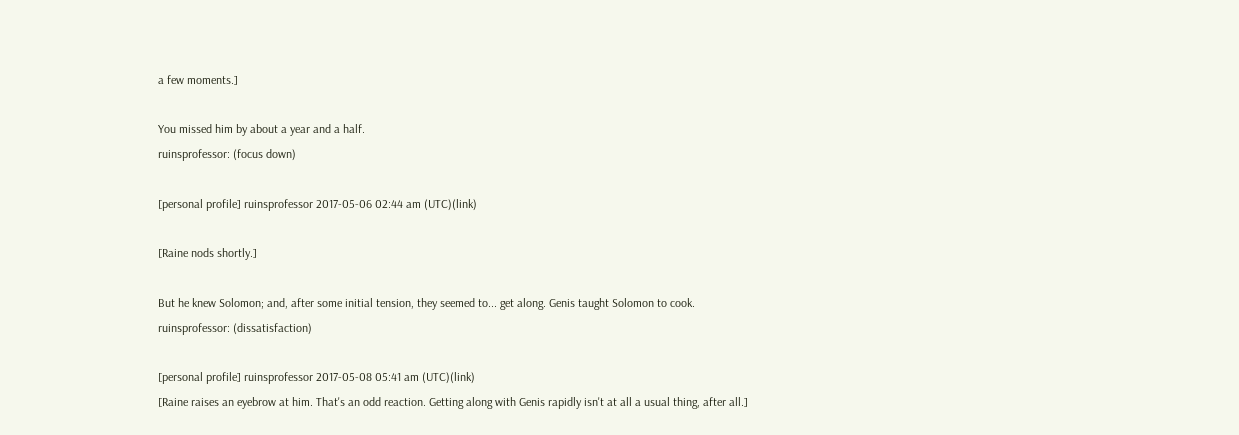a few moments.]

You missed him by about a year and a half.
ruinsprofessor: (focus down)

[personal profile] ruinsprofessor 2017-05-06 02:44 am (UTC)(link)

[Raine nods shortly.]

But he knew Solomon; and, after some initial tension, they seemed to... get along. Genis taught Solomon to cook.
ruinsprofessor: (dissatisfaction)

[personal profile] ruinsprofessor 2017-05-08 05:41 am (UTC)(link)
[Raine raises an eyebrow at him. That's an odd reaction. Getting along with Genis rapidly isn't at all a usual thing, after all.]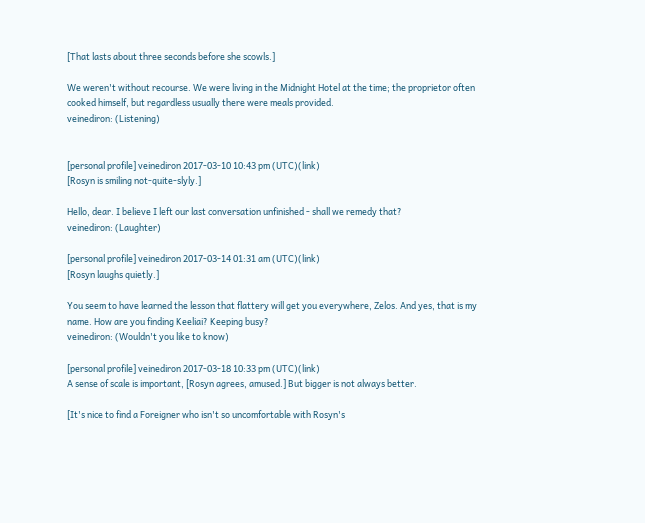[That lasts about three seconds before she scowls.]

We weren't without recourse. We were living in the Midnight Hotel at the time; the proprietor often cooked himself, but regardless usually there were meals provided.
veinediron: (Listening)


[personal profile] veinediron 2017-03-10 10:43 pm (UTC)(link)
[Rosyn is smiling not-quite-slyly.]

Hello, dear. I believe I left our last conversation unfinished - shall we remedy that?
veinediron: (Laughter)

[personal profile] veinediron 2017-03-14 01:31 am (UTC)(link)
[Rosyn laughs quietly.]

You seem to have learned the lesson that flattery will get you everywhere, Zelos. And yes, that is my name. How are you finding Keeliai? Keeping busy?
veinediron: (Wouldn't you like to know)

[personal profile] veinediron 2017-03-18 10:33 pm (UTC)(link)
A sense of scale is important, [Rosyn agrees, amused.] But bigger is not always better.

[It's nice to find a Foreigner who isn't so uncomfortable with Rosyn's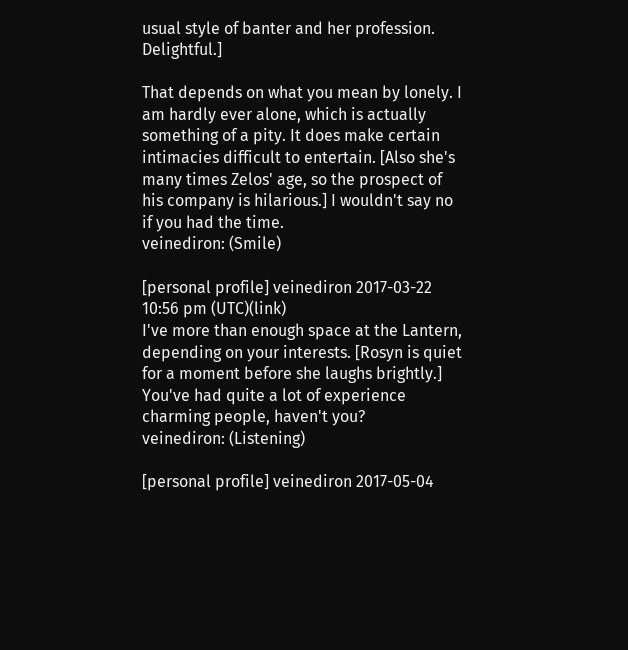usual style of banter and her profession. Delightful.]

That depends on what you mean by lonely. I am hardly ever alone, which is actually something of a pity. It does make certain intimacies difficult to entertain. [Also she's many times Zelos' age, so the prospect of his company is hilarious.] I wouldn't say no if you had the time.
veinediron: (Smile)

[personal profile] veinediron 2017-03-22 10:56 pm (UTC)(link)
I've more than enough space at the Lantern, depending on your interests. [Rosyn is quiet for a moment before she laughs brightly.] You've had quite a lot of experience charming people, haven't you?
veinediron: (Listening)

[personal profile] veinediron 2017-05-04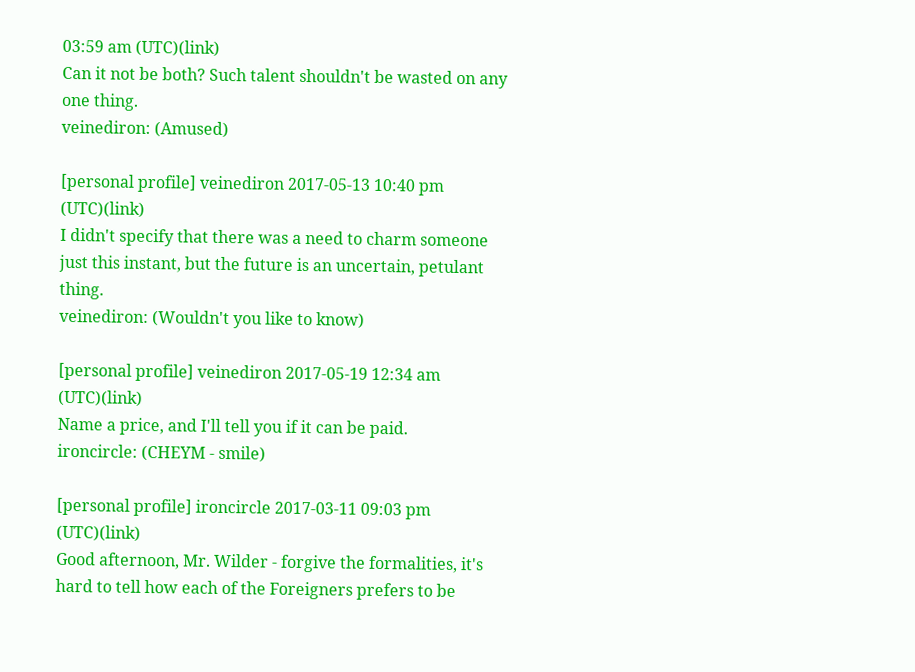03:59 am (UTC)(link)
Can it not be both? Such talent shouldn't be wasted on any one thing.
veinediron: (Amused)

[personal profile] veinediron 2017-05-13 10:40 pm (UTC)(link)
I didn't specify that there was a need to charm someone just this instant, but the future is an uncertain, petulant thing.
veinediron: (Wouldn't you like to know)

[personal profile] veinediron 2017-05-19 12:34 am (UTC)(link)
Name a price, and I'll tell you if it can be paid.
ironcircle: (CHEYM - smile)

[personal profile] ironcircle 2017-03-11 09:03 pm (UTC)(link)
Good afternoon, Mr. Wilder - forgive the formalities, it's hard to tell how each of the Foreigners prefers to be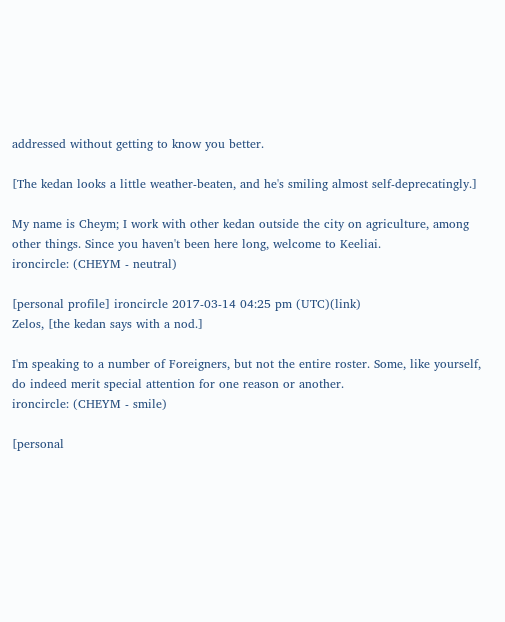addressed without getting to know you better.

[The kedan looks a little weather-beaten, and he's smiling almost self-deprecatingly.]

My name is Cheym; I work with other kedan outside the city on agriculture, among other things. Since you haven't been here long, welcome to Keeliai.
ironcircle: (CHEYM - neutral)

[personal profile] ironcircle 2017-03-14 04:25 pm (UTC)(link)
Zelos, [the kedan says with a nod.]

I'm speaking to a number of Foreigners, but not the entire roster. Some, like yourself, do indeed merit special attention for one reason or another.
ironcircle: (CHEYM - smile)

[personal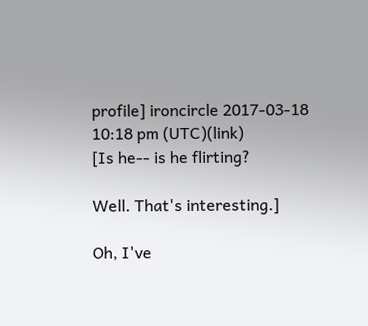profile] ironcircle 2017-03-18 10:18 pm (UTC)(link)
[Is he-- is he flirting?

Well. That's interesting.]

Oh, I've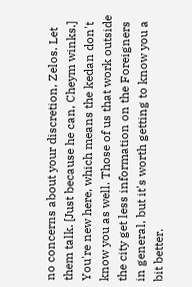no concerns about your discretion, Zelos. Let them talk. [Just because he can, Cheym winks.] You're new here, which means the kedan don't know you as well. Those of us that work outside the city get less information on the Foreigners in general, but it's worth getting to know you a bit better.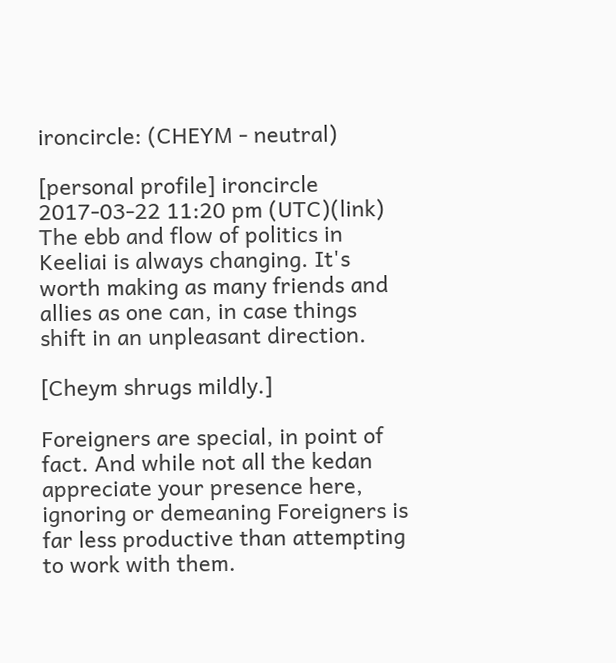ironcircle: (CHEYM - neutral)

[personal profile] ironcircle 2017-03-22 11:20 pm (UTC)(link)
The ebb and flow of politics in Keeliai is always changing. It's worth making as many friends and allies as one can, in case things shift in an unpleasant direction.

[Cheym shrugs mildly.]

Foreigners are special, in point of fact. And while not all the kedan appreciate your presence here, ignoring or demeaning Foreigners is far less productive than attempting to work with them.